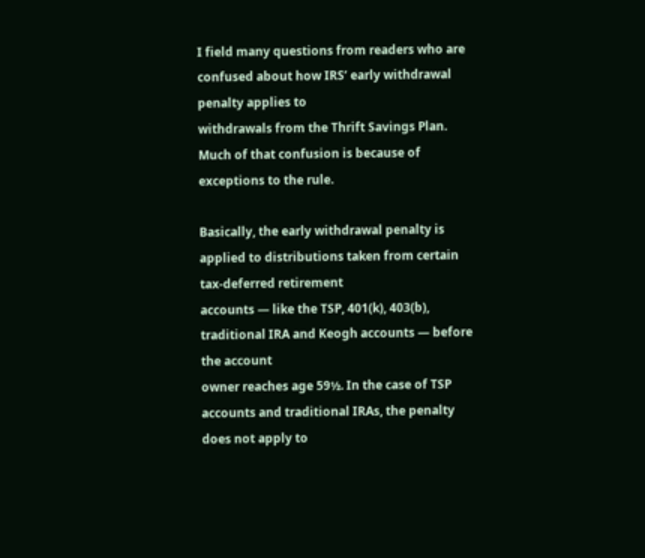I field many questions from readers who are confused about how IRS’ early withdrawal penalty applies to
withdrawals from the Thrift Savings Plan. Much of that confusion is because of exceptions to the rule.

Basically, the early withdrawal penalty is applied to distributions taken from certain tax-deferred retirement
accounts — like the TSP, 401(k), 403(b), traditional IRA and Keogh accounts — before the account
owner reaches age 59½. In the case of TSP accounts and traditional IRAs, the penalty does not apply to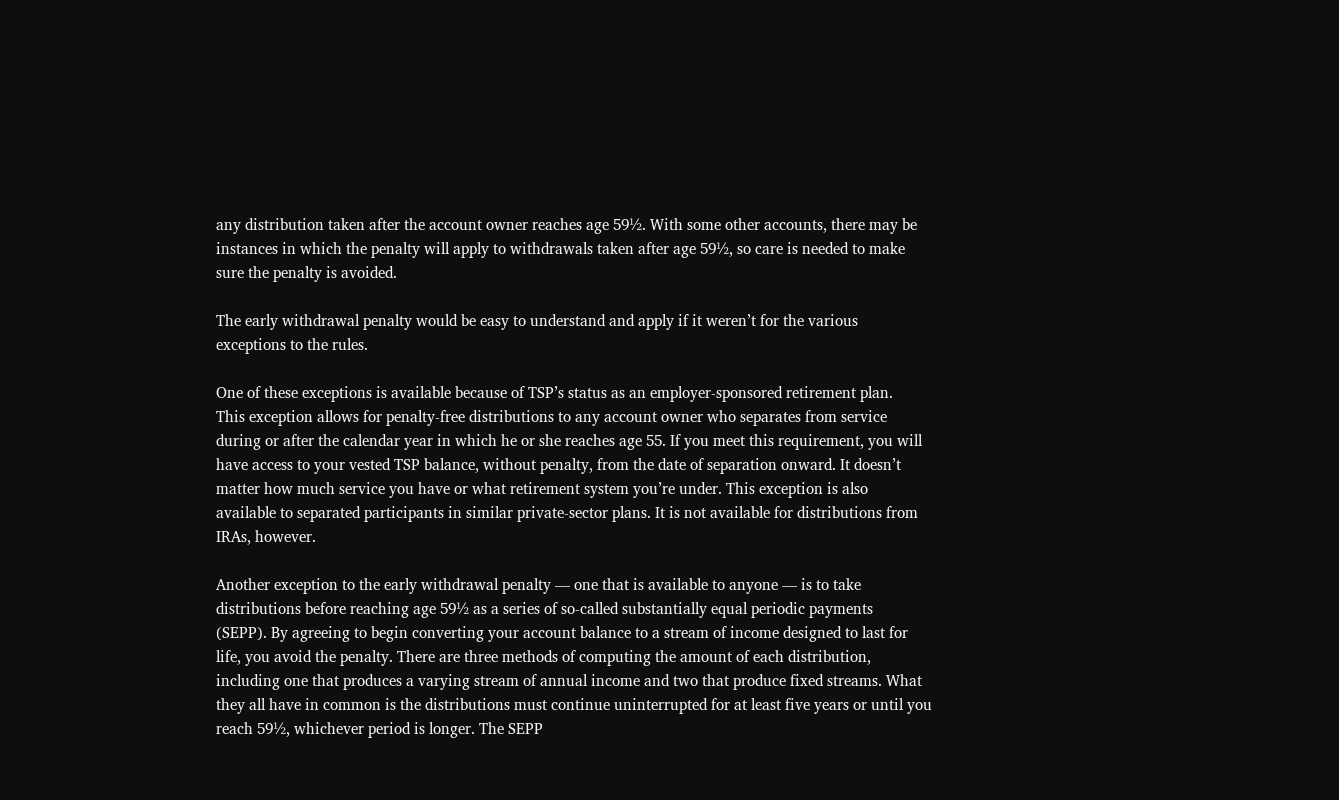any distribution taken after the account owner reaches age 59½. With some other accounts, there may be
instances in which the penalty will apply to withdrawals taken after age 59½, so care is needed to make
sure the penalty is avoided.

The early withdrawal penalty would be easy to understand and apply if it weren’t for the various
exceptions to the rules.

One of these exceptions is available because of TSP’s status as an employer-sponsored retirement plan.
This exception allows for penalty-free distributions to any account owner who separates from service
during or after the calendar year in which he or she reaches age 55. If you meet this requirement, you will
have access to your vested TSP balance, without penalty, from the date of separation onward. It doesn’t
matter how much service you have or what retirement system you’re under. This exception is also
available to separated participants in similar private-sector plans. It is not available for distributions from
IRAs, however.

Another exception to the early withdrawal penalty — one that is available to anyone — is to take
distributions before reaching age 59½ as a series of so-called substantially equal periodic payments
(SEPP). By agreeing to begin converting your account balance to a stream of income designed to last for
life, you avoid the penalty. There are three methods of computing the amount of each distribution,
including one that produces a varying stream of annual income and two that produce fixed streams. What
they all have in common is the distributions must continue uninterrupted for at least five years or until you
reach 59½, whichever period is longer. The SEPP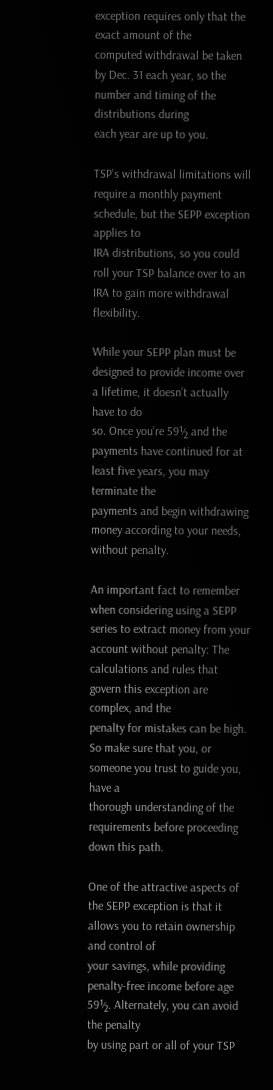exception requires only that the exact amount of the
computed withdrawal be taken by Dec. 31 each year, so the number and timing of the distributions during
each year are up to you.

TSP’s withdrawal limitations will require a monthly payment schedule, but the SEPP exception applies to
IRA distributions, so you could roll your TSP balance over to an IRA to gain more withdrawal flexibility.

While your SEPP plan must be designed to provide income over a lifetime, it doesn’t actually have to do
so. Once you’re 59½ and the payments have continued for at least five years, you may terminate the
payments and begin withdrawing money according to your needs, without penalty.

An important fact to remember when considering using a SEPP series to extract money from your
account without penalty: The calculations and rules that govern this exception are complex, and the
penalty for mistakes can be high. So make sure that you, or someone you trust to guide you, have a
thorough understanding of the requirements before proceeding down this path.

One of the attractive aspects of the SEPP exception is that it allows you to retain ownership and control of
your savings, while providing penalty-free income before age 59½. Alternately, you can avoid the penalty
by using part or all of your TSP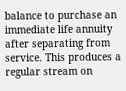balance to purchase an immediate life annuity after separating from
service. This produces a regular stream on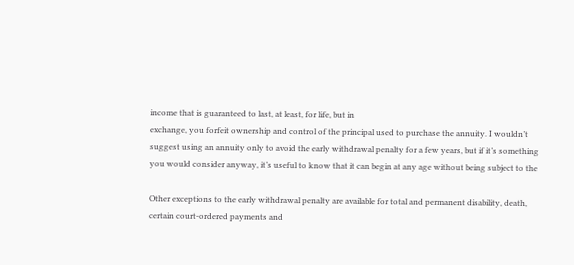income that is guaranteed to last, at least, for life, but in
exchange, you forfeit ownership and control of the principal used to purchase the annuity. I wouldn’t
suggest using an annuity only to avoid the early withdrawal penalty for a few years, but if it’s something
you would consider anyway, it’s useful to know that it can begin at any age without being subject to the

Other exceptions to the early withdrawal penalty are available for total and permanent disability, death,
certain court-ordered payments and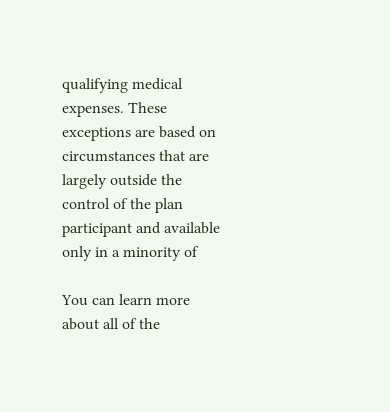qualifying medical expenses. These exceptions are based on
circumstances that are largely outside the control of the plan participant and available only in a minority of

You can learn more about all of the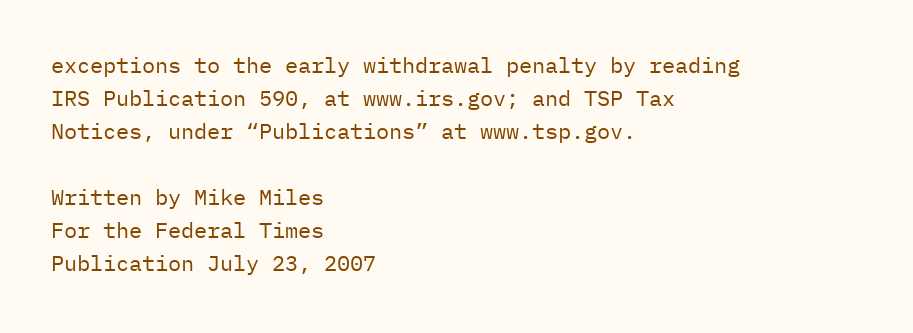exceptions to the early withdrawal penalty by reading IRS Publication 590, at www.irs.gov; and TSP Tax Notices, under “Publications” at www.tsp.gov.

Written by Mike Miles
For the Federal Times
Publication July 23, 2007